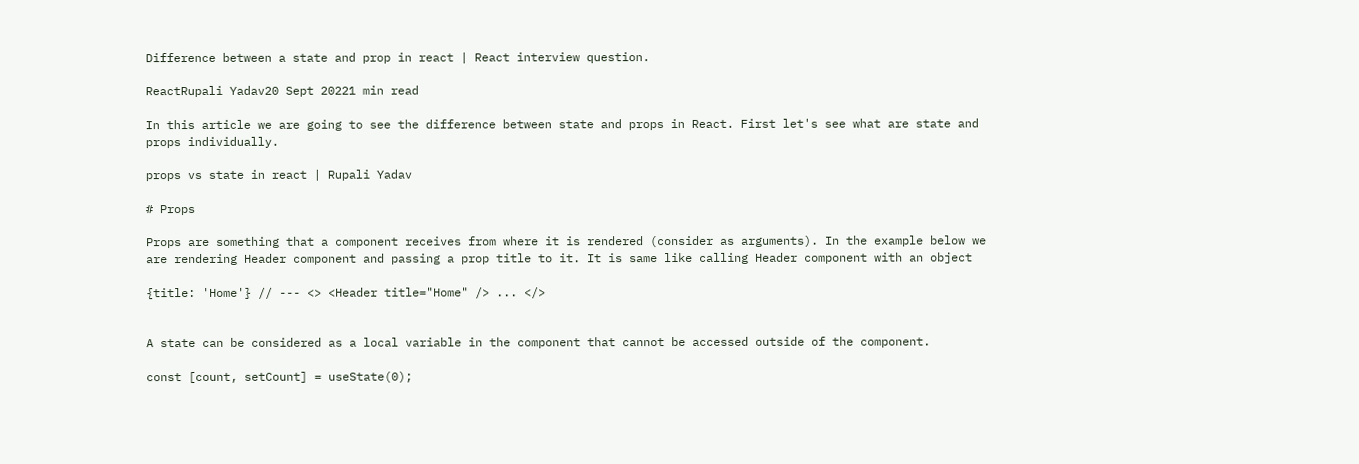Difference between a state and prop in react | React interview question.

ReactRupali Yadav20 Sept 20221 min read

In this article we are going to see the difference between state and props in React. First let's see what are state and props individually.

props vs state in react | Rupali Yadav

# Props

Props are something that a component receives from where it is rendered (consider as arguments). In the example below we are rendering Header component and passing a prop title to it. It is same like calling Header component with an object

{title: 'Home'} // --- <> <Header title="Home" /> ... </>


A state can be considered as a local variable in the component that cannot be accessed outside of the component.

const [count, setCount] = useState(0);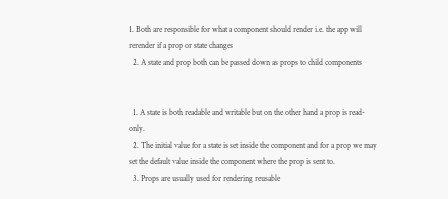1. Both are responsible for what a component should render i.e. the app will rerender if a prop or state changes
  2. A state and prop both can be passed down as props to child components


  1. A state is both readable and writable but on the other hand a prop is read-only.
  2. The initial value for a state is set inside the component and for a prop we may set the default value inside the component where the prop is sent to.
  3. Props are usually used for rendering reusable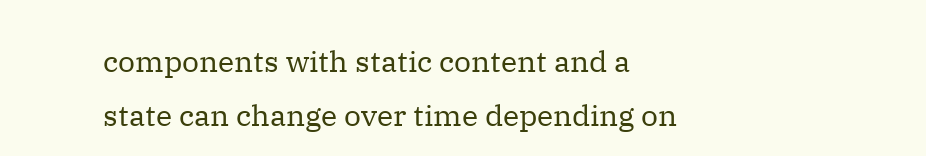components with static content and a state can change over time depending on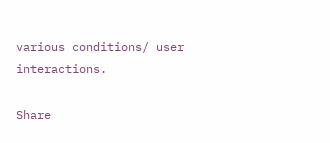various conditions/ user interactions.

Share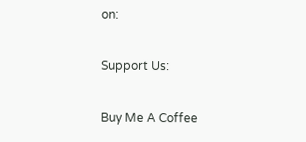on:

Support Us:

Buy Me A Coffee